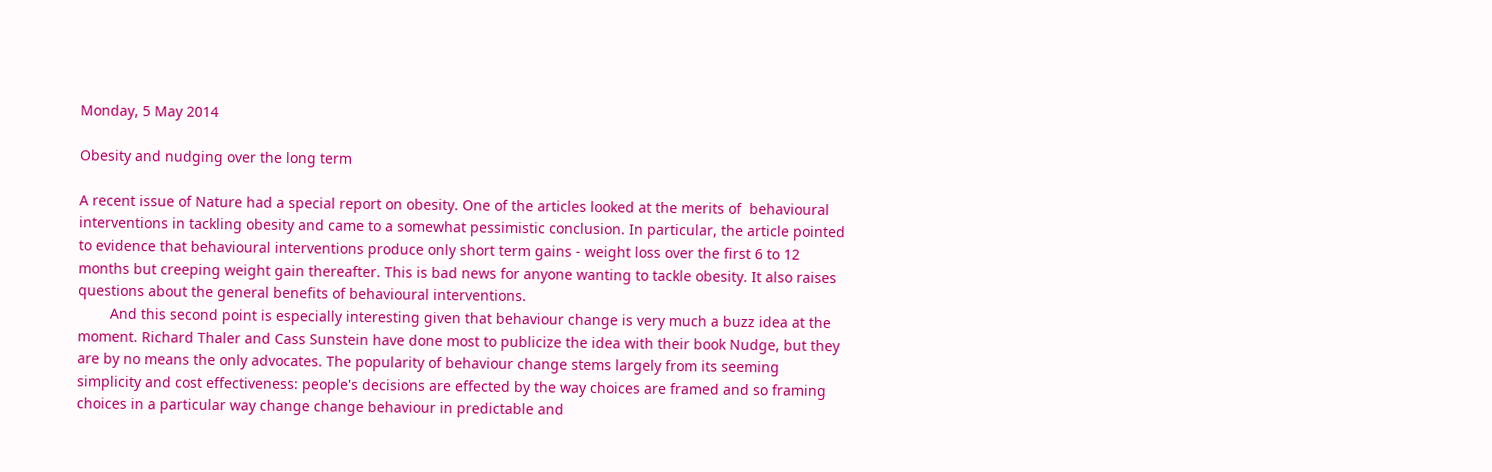Monday, 5 May 2014

Obesity and nudging over the long term

A recent issue of Nature had a special report on obesity. One of the articles looked at the merits of  behavioural interventions in tackling obesity and came to a somewhat pessimistic conclusion. In particular, the article pointed to evidence that behavioural interventions produce only short term gains - weight loss over the first 6 to 12 months but creeping weight gain thereafter. This is bad news for anyone wanting to tackle obesity. It also raises questions about the general benefits of behavioural interventions.
        And this second point is especially interesting given that behaviour change is very much a buzz idea at the moment. Richard Thaler and Cass Sunstein have done most to publicize the idea with their book Nudge, but they are by no means the only advocates. The popularity of behaviour change stems largely from its seeming simplicity and cost effectiveness: people's decisions are effected by the way choices are framed and so framing choices in a particular way change change behaviour in predictable and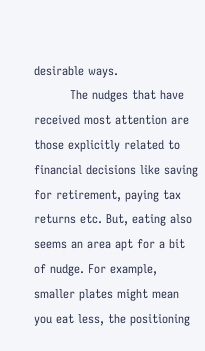desirable ways.
         The nudges that have received most attention are those explicitly related to financial decisions like saving for retirement, paying tax returns etc. But, eating also seems an area apt for a bit of nudge. For example, smaller plates might mean you eat less, the positioning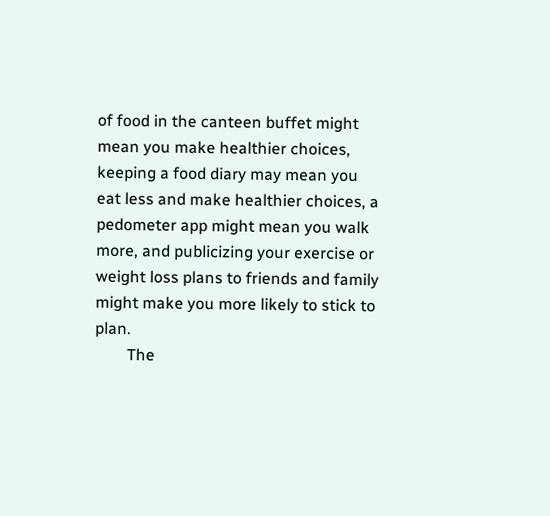of food in the canteen buffet might mean you make healthier choices, keeping a food diary may mean you eat less and make healthier choices, a pedometer app might mean you walk more, and publicizing your exercise or weight loss plans to friends and family might make you more likely to stick to plan.
        The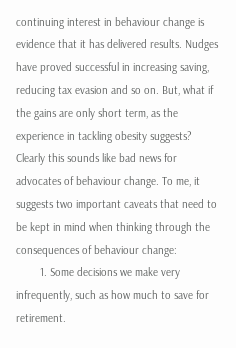continuing interest in behaviour change is evidence that it has delivered results. Nudges have proved successful in increasing saving, reducing tax evasion and so on. But, what if the gains are only short term, as the experience in tackling obesity suggests? Clearly this sounds like bad news for advocates of behaviour change. To me, it suggests two important caveats that need to be kept in mind when thinking through the consequences of behaviour change:
        1. Some decisions we make very infrequently, such as how much to save for retirement.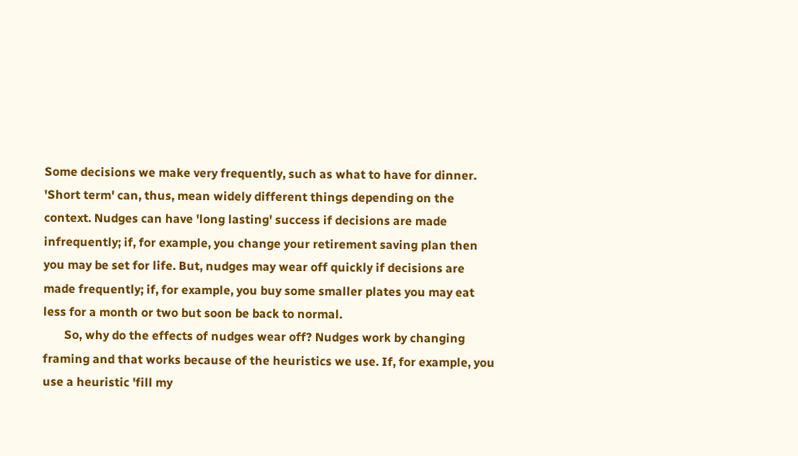Some decisions we make very frequently, such as what to have for dinner. 'Short term' can, thus, mean widely different things depending on the context. Nudges can have 'long lasting' success if decisions are made infrequently; if, for example, you change your retirement saving plan then you may be set for life. But, nudges may wear off quickly if decisions are made frequently; if, for example, you buy some smaller plates you may eat less for a month or two but soon be back to normal.
       So, why do the effects of nudges wear off? Nudges work by changing framing and that works because of the heuristics we use. If, for example, you use a heuristic 'fill my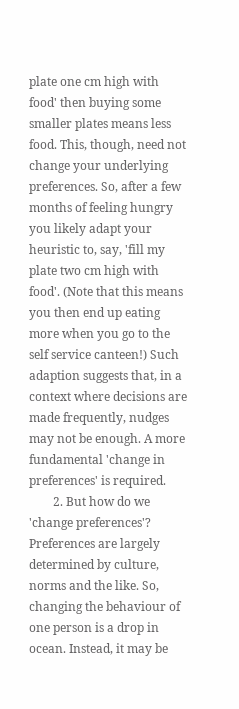plate one cm high with food' then buying some smaller plates means less food. This, though, need not change your underlying preferences. So, after a few months of feeling hungry you likely adapt your heuristic to, say, 'fill my plate two cm high with food'. (Note that this means you then end up eating more when you go to the self service canteen!) Such adaption suggests that, in a context where decisions are made frequently, nudges may not be enough. A more fundamental 'change in preferences' is required.
        2. But how do we 'change preferences'? Preferences are largely determined by culture, norms and the like. So, changing the behaviour of one person is a drop in ocean. Instead, it may be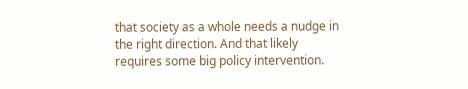that society as a whole needs a nudge in the right direction. And that likely requires some big policy intervention.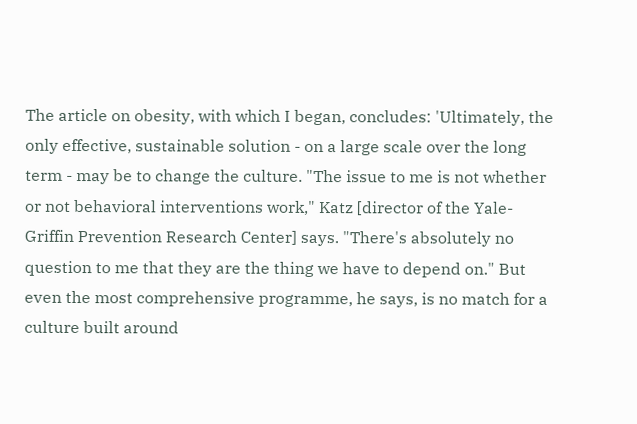The article on obesity, with which I began, concludes: 'Ultimately, the only effective, sustainable solution - on a large scale over the long term - may be to change the culture. "The issue to me is not whether or not behavioral interventions work," Katz [director of the Yale-Griffin Prevention Research Center] says. "There's absolutely no question to me that they are the thing we have to depend on." But even the most comprehensive programme, he says, is no match for a culture built around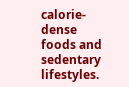calorie-dense foods and sedentary lifestyles.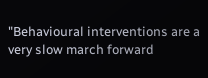"Behavioural interventions are a very slow march forward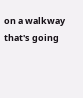on a walkway that's going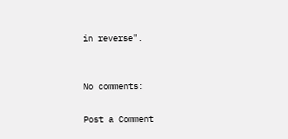in reverse".


No comments:

Post a Comment